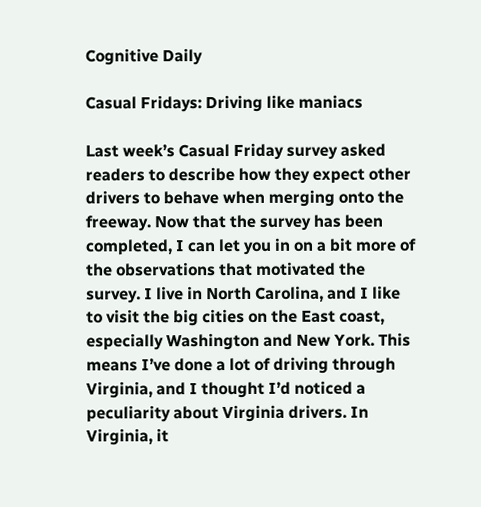Cognitive Daily

Casual Fridays: Driving like maniacs

Last week’s Casual Friday survey asked readers to describe how they expect other drivers to behave when merging onto the freeway. Now that the survey has been completed, I can let you in on a bit more of the observations that motivated the survey. I live in North Carolina, and I like to visit the big cities on the East coast, especially Washington and New York. This means I’ve done a lot of driving through Virginia, and I thought I’d noticed a peculiarity about Virginia drivers. In Virginia, it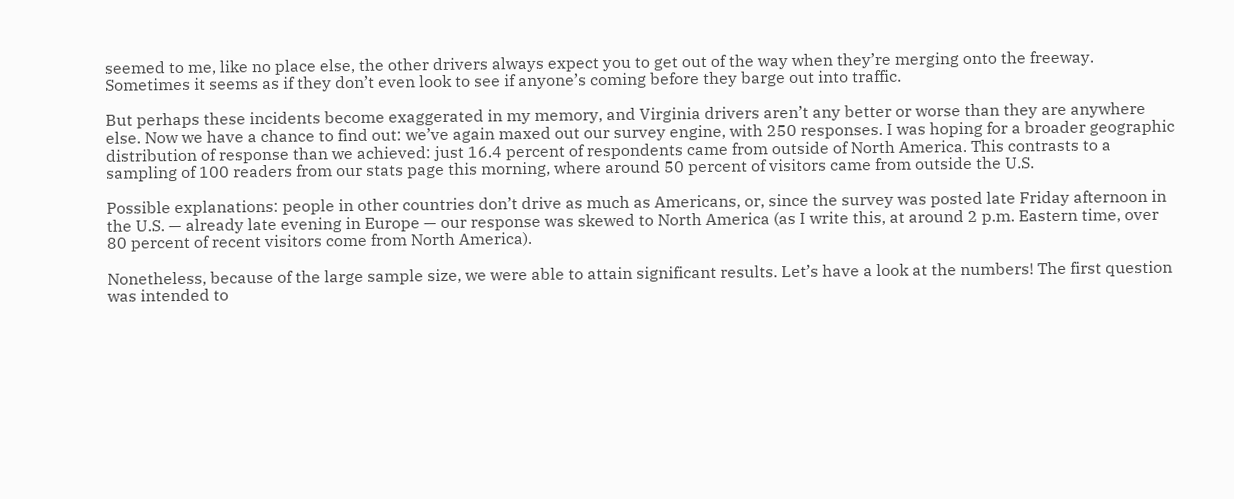seemed to me, like no place else, the other drivers always expect you to get out of the way when they’re merging onto the freeway. Sometimes it seems as if they don’t even look to see if anyone’s coming before they barge out into traffic.

But perhaps these incidents become exaggerated in my memory, and Virginia drivers aren’t any better or worse than they are anywhere else. Now we have a chance to find out: we’ve again maxed out our survey engine, with 250 responses. I was hoping for a broader geographic distribution of response than we achieved: just 16.4 percent of respondents came from outside of North America. This contrasts to a sampling of 100 readers from our stats page this morning, where around 50 percent of visitors came from outside the U.S.

Possible explanations: people in other countries don’t drive as much as Americans, or, since the survey was posted late Friday afternoon in the U.S. — already late evening in Europe — our response was skewed to North America (as I write this, at around 2 p.m. Eastern time, over 80 percent of recent visitors come from North America).

Nonetheless, because of the large sample size, we were able to attain significant results. Let’s have a look at the numbers! The first question was intended to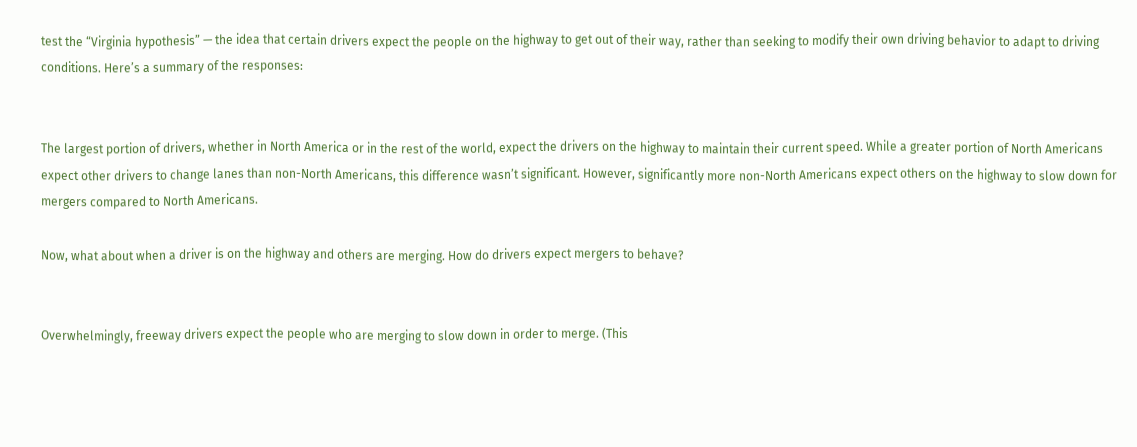test the “Virginia hypothesis” — the idea that certain drivers expect the people on the highway to get out of their way, rather than seeking to modify their own driving behavior to adapt to driving conditions. Here’s a summary of the responses:


The largest portion of drivers, whether in North America or in the rest of the world, expect the drivers on the highway to maintain their current speed. While a greater portion of North Americans expect other drivers to change lanes than non-North Americans, this difference wasn’t significant. However, significantly more non-North Americans expect others on the highway to slow down for mergers compared to North Americans.

Now, what about when a driver is on the highway and others are merging. How do drivers expect mergers to behave?


Overwhelmingly, freeway drivers expect the people who are merging to slow down in order to merge. (This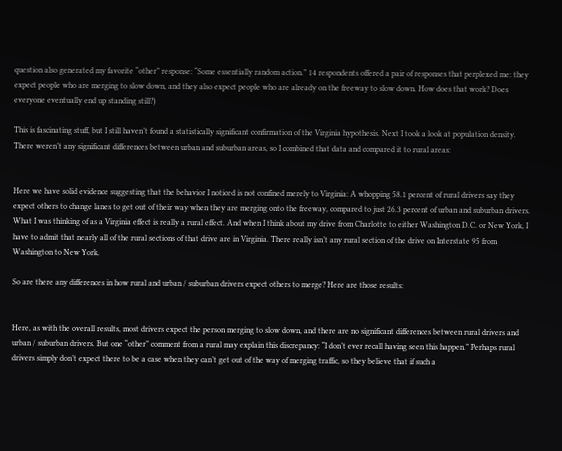question also generated my favorite “other” response: “Some essentially random action.” 14 respondents offered a pair of responses that perplexed me: they expect people who are merging to slow down, and they also expect people who are already on the freeway to slow down. How does that work? Does everyone eventually end up standing still?)

This is fascinating stuff, but I still haven’t found a statistically significant confirmation of the Virginia hypothesis. Next I took a look at population density. There weren’t any significant differences between urban and suburban areas, so I combined that data and compared it to rural areas:


Here we have solid evidence suggesting that the behavior I noticed is not confined merely to Virginia: A whopping 58.1 percent of rural drivers say they expect others to change lanes to get out of their way when they are merging onto the freeway, compared to just 26.3 percent of urban and suburban drivers. What I was thinking of as a Virginia effect is really a rural effect. And when I think about my drive from Charlotte to either Washington D.C. or New York, I have to admit that nearly all of the rural sections of that drive are in Virginia. There really isn’t any rural section of the drive on Interstate 95 from Washington to New York.

So are there any differences in how rural and urban / suburban drivers expect others to merge? Here are those results:


Here, as with the overall results, most drivers expect the person merging to slow down, and there are no significant differences between rural drivers and urban / suburban drivers. But one “other” comment from a rural may explain this discrepancy: “I don’t ever recall having seen this happen.” Perhaps rural drivers simply don’t expect there to be a case when they can’t get out of the way of merging traffic, so they believe that if such a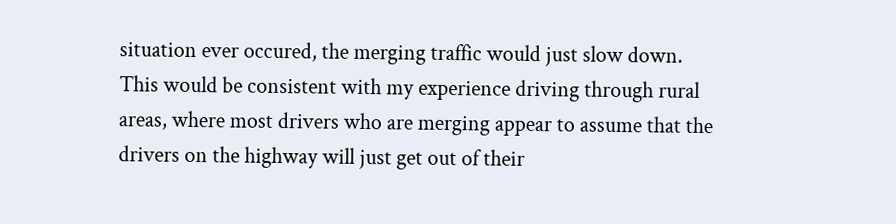situation ever occured, the merging traffic would just slow down. This would be consistent with my experience driving through rural areas, where most drivers who are merging appear to assume that the drivers on the highway will just get out of their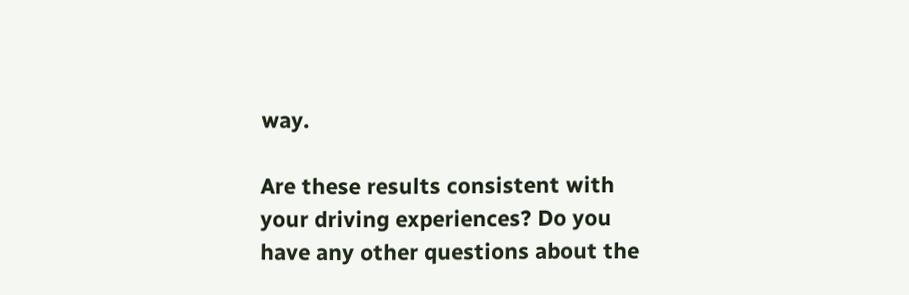way.

Are these results consistent with your driving experiences? Do you have any other questions about the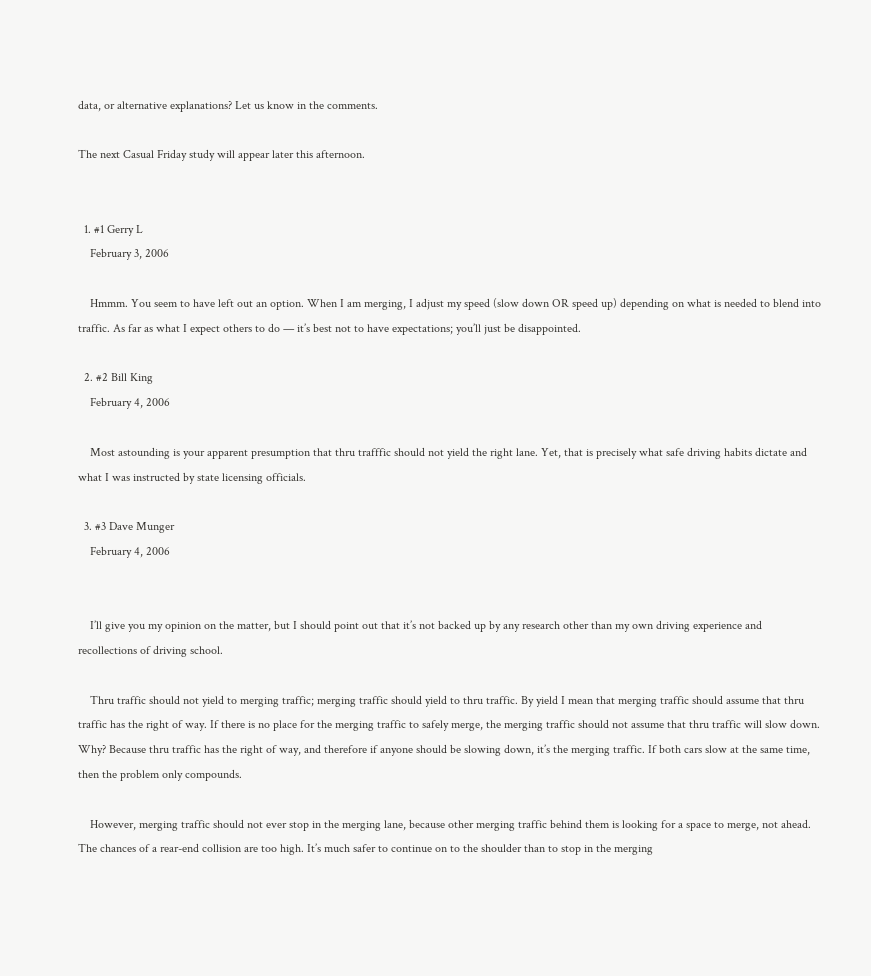data, or alternative explanations? Let us know in the comments.

The next Casual Friday study will appear later this afternoon.


  1. #1 Gerry L
    February 3, 2006

    Hmmm. You seem to have left out an option. When I am merging, I adjust my speed (slow down OR speed up) depending on what is needed to blend into traffic. As far as what I expect others to do — it’s best not to have expectations; you’ll just be disappointed.

  2. #2 Bill King
    February 4, 2006

    Most astounding is your apparent presumption that thru trafffic should not yield the right lane. Yet, that is precisely what safe driving habits dictate and what I was instructed by state licensing officials.

  3. #3 Dave Munger
    February 4, 2006


    I’ll give you my opinion on the matter, but I should point out that it’s not backed up by any research other than my own driving experience and recollections of driving school.

    Thru traffic should not yield to merging traffic; merging traffic should yield to thru traffic. By yield I mean that merging traffic should assume that thru traffic has the right of way. If there is no place for the merging traffic to safely merge, the merging traffic should not assume that thru traffic will slow down. Why? Because thru traffic has the right of way, and therefore if anyone should be slowing down, it’s the merging traffic. If both cars slow at the same time, then the problem only compounds.

    However, merging traffic should not ever stop in the merging lane, because other merging traffic behind them is looking for a space to merge, not ahead. The chances of a rear-end collision are too high. It’s much safer to continue on to the shoulder than to stop in the merging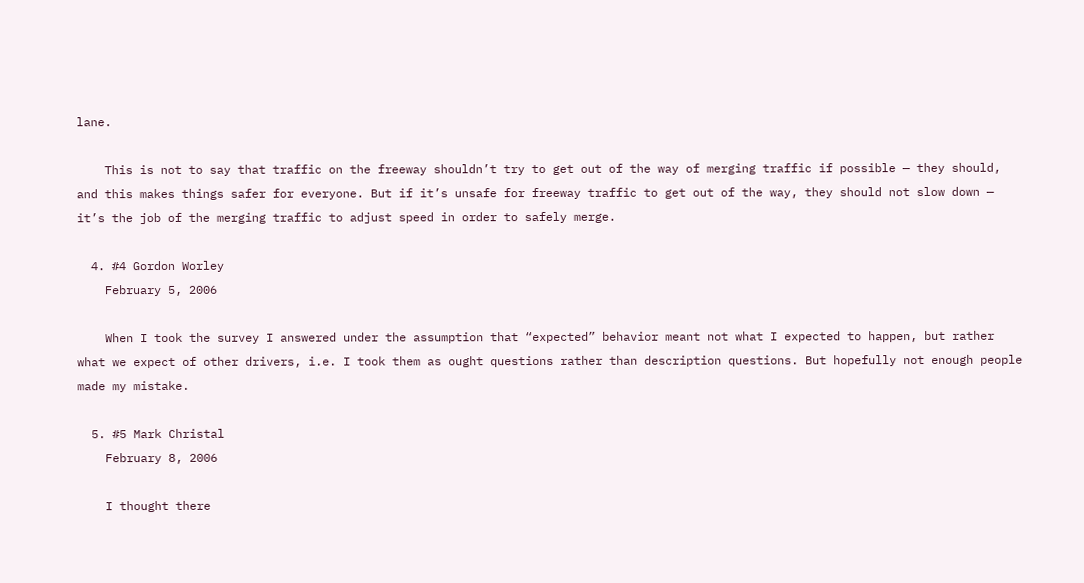lane.

    This is not to say that traffic on the freeway shouldn’t try to get out of the way of merging traffic if possible — they should, and this makes things safer for everyone. But if it’s unsafe for freeway traffic to get out of the way, they should not slow down — it’s the job of the merging traffic to adjust speed in order to safely merge.

  4. #4 Gordon Worley
    February 5, 2006

    When I took the survey I answered under the assumption that “expected” behavior meant not what I expected to happen, but rather what we expect of other drivers, i.e. I took them as ought questions rather than description questions. But hopefully not enough people made my mistake.

  5. #5 Mark Christal
    February 8, 2006

    I thought there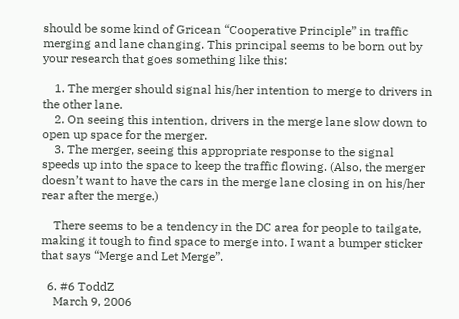should be some kind of Gricean “Cooperative Principle” in traffic merging and lane changing. This principal seems to be born out by your research that goes something like this:

    1. The merger should signal his/her intention to merge to drivers in the other lane.
    2. On seeing this intention, drivers in the merge lane slow down to open up space for the merger.
    3. The merger, seeing this appropriate response to the signal speeds up into the space to keep the traffic flowing. (Also, the merger doesn’t want to have the cars in the merge lane closing in on his/her rear after the merge.)

    There seems to be a tendency in the DC area for people to tailgate, making it tough to find space to merge into. I want a bumper sticker that says “Merge and Let Merge”.

  6. #6 ToddZ
    March 9, 2006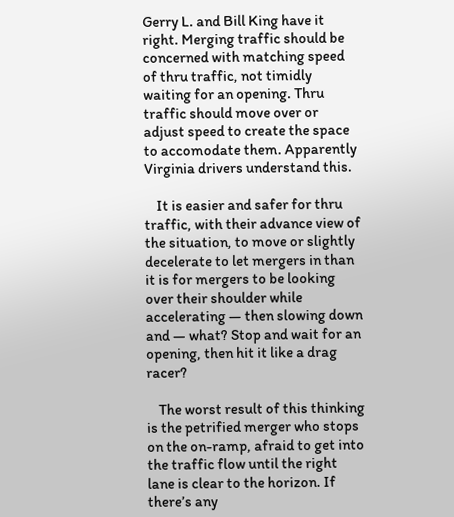Gerry L. and Bill King have it right. Merging traffic should be concerned with matching speed of thru traffic, not timidly waiting for an opening. Thru traffic should move over or adjust speed to create the space to accomodate them. Apparently Virginia drivers understand this.

    It is easier and safer for thru traffic, with their advance view of the situation, to move or slightly decelerate to let mergers in than it is for mergers to be looking over their shoulder while accelerating — then slowing down and — what? Stop and wait for an opening, then hit it like a drag racer?

    The worst result of this thinking is the petrified merger who stops on the on-ramp, afraid to get into the traffic flow until the right lane is clear to the horizon. If there’s any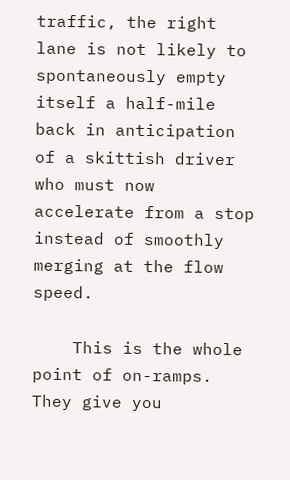traffic, the right lane is not likely to spontaneously empty itself a half-mile back in anticipation of a skittish driver who must now accelerate from a stop instead of smoothly merging at the flow speed.

    This is the whole point of on-ramps. They give you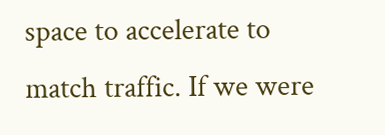space to accelerate to match traffic. If we were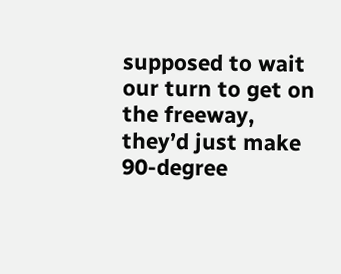supposed to wait our turn to get on the freeway, they’d just make 90-degree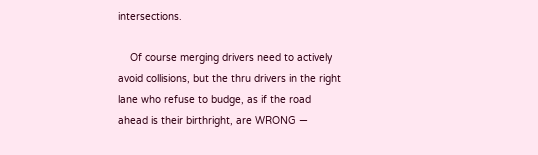intersections.

    Of course merging drivers need to actively avoid collisions, but the thru drivers in the right lane who refuse to budge, as if the road ahead is their birthright, are WRONG —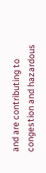and are contributing to congestion and hazardous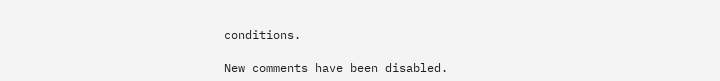conditions.

New comments have been disabled.